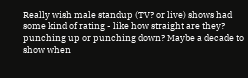Really wish male standup (TV? or live) shows had some kind of rating - like how straight are they? punching up or punching down? Maybe a decade to show when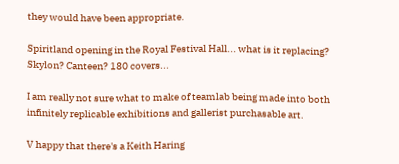they would have been appropriate.

Spiritland opening in the Royal Festival Hall... what is it replacing? Skylon? Canteen? 180 covers...

I am really not sure what to make of teamlab being made into both infinitely replicable exhibitions and gallerist purchasable art.

V happy that there's a Keith Haring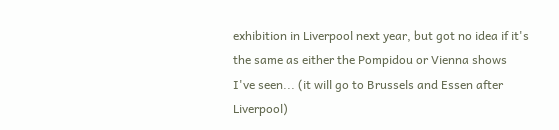exhibition in Liverpool next year, but got no idea if it's the same as either the Pompidou or Vienna shows I've seen... (it will go to Brussels and Essen after Liverpool)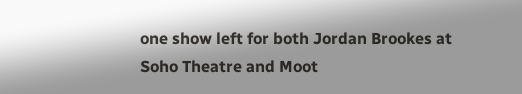one show left for both Jordan Brookes at Soho Theatre and Moot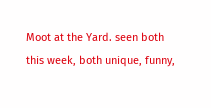Moot at the Yard. seen both this week, both unique, funny,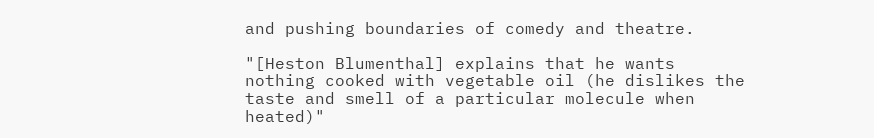and pushing boundaries of comedy and theatre.

"[Heston Blumenthal] explains that he wants nothing cooked with vegetable oil (he dislikes the taste and smell of a particular molecule when heated)"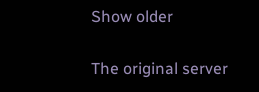Show older

The original server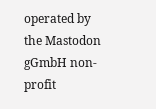operated by the Mastodon gGmbH non-profit